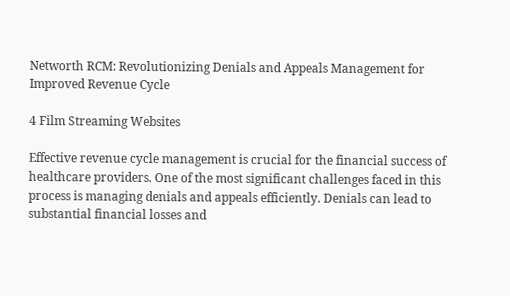Networth RCM: Revolutionizing Denials and Appeals Management for Improved Revenue Cycle

4 Film Streaming Websites

Effective revenue cycle management is crucial for the financial success of healthcare providers. One of the most significant challenges faced in this process is managing denials and appeals efficiently. Denials can lead to substantial financial losses and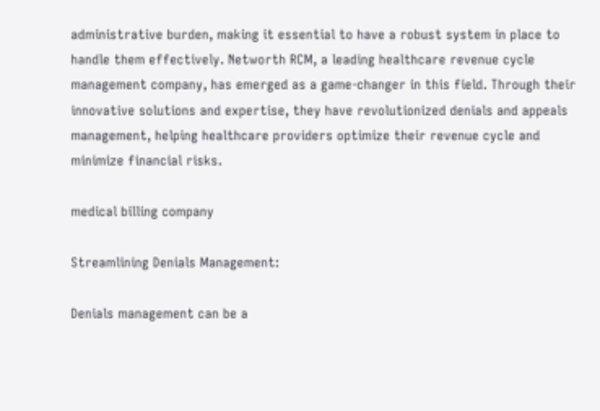administrative burden, making it essential to have a robust system in place to handle them effectively. Networth RCM, a leading healthcare revenue cycle management company, has emerged as a game-changer in this field. Through their innovative solutions and expertise, they have revolutionized denials and appeals management, helping healthcare providers optimize their revenue cycle and minimize financial risks.

medical billing company

Streamlining Denials Management:

Denials management can be a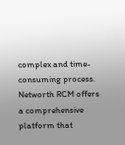complex and time-consuming process. Networth RCM offers a comprehensive platform that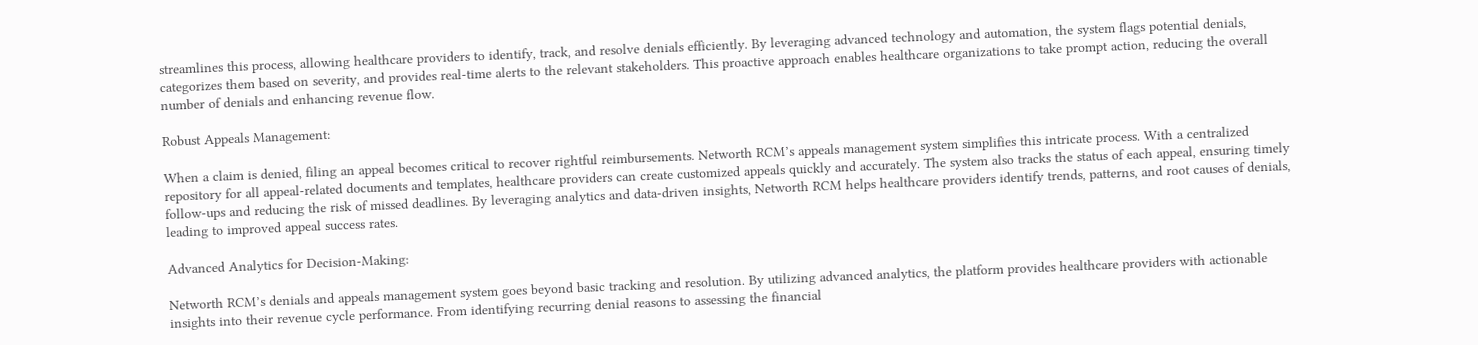streamlines this process, allowing healthcare providers to identify, track, and resolve denials efficiently. By leveraging advanced technology and automation, the system flags potential denials, categorizes them based on severity, and provides real-time alerts to the relevant stakeholders. This proactive approach enables healthcare organizations to take prompt action, reducing the overall number of denials and enhancing revenue flow.

Robust Appeals Management:

When a claim is denied, filing an appeal becomes critical to recover rightful reimbursements. Networth RCM’s appeals management system simplifies this intricate process. With a centralized repository for all appeal-related documents and templates, healthcare providers can create customized appeals quickly and accurately. The system also tracks the status of each appeal, ensuring timely follow-ups and reducing the risk of missed deadlines. By leveraging analytics and data-driven insights, Networth RCM helps healthcare providers identify trends, patterns, and root causes of denials, leading to improved appeal success rates.

Advanced Analytics for Decision-Making:

Networth RCM’s denials and appeals management system goes beyond basic tracking and resolution. By utilizing advanced analytics, the platform provides healthcare providers with actionable insights into their revenue cycle performance. From identifying recurring denial reasons to assessing the financial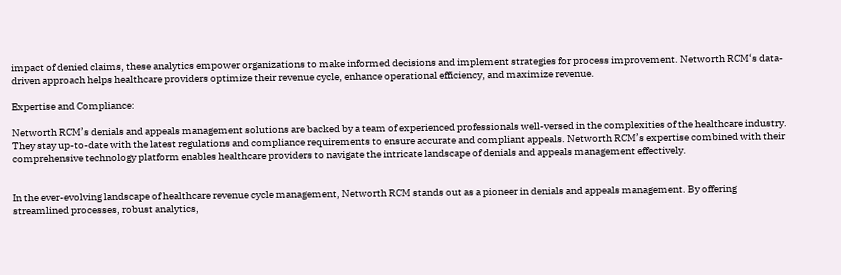impact of denied claims, these analytics empower organizations to make informed decisions and implement strategies for process improvement. Networth RCM‘s data-driven approach helps healthcare providers optimize their revenue cycle, enhance operational efficiency, and maximize revenue.

Expertise and Compliance:

Networth RCM’s denials and appeals management solutions are backed by a team of experienced professionals well-versed in the complexities of the healthcare industry. They stay up-to-date with the latest regulations and compliance requirements to ensure accurate and compliant appeals. Networth RCM’s expertise combined with their comprehensive technology platform enables healthcare providers to navigate the intricate landscape of denials and appeals management effectively.


In the ever-evolving landscape of healthcare revenue cycle management, Networth RCM stands out as a pioneer in denials and appeals management. By offering streamlined processes, robust analytics,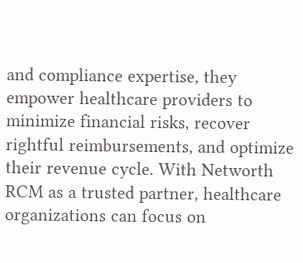and compliance expertise, they empower healthcare providers to minimize financial risks, recover rightful reimbursements, and optimize their revenue cycle. With Networth RCM as a trusted partner, healthcare organizations can focus on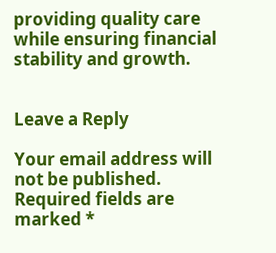providing quality care while ensuring financial stability and growth.


Leave a Reply

Your email address will not be published. Required fields are marked *